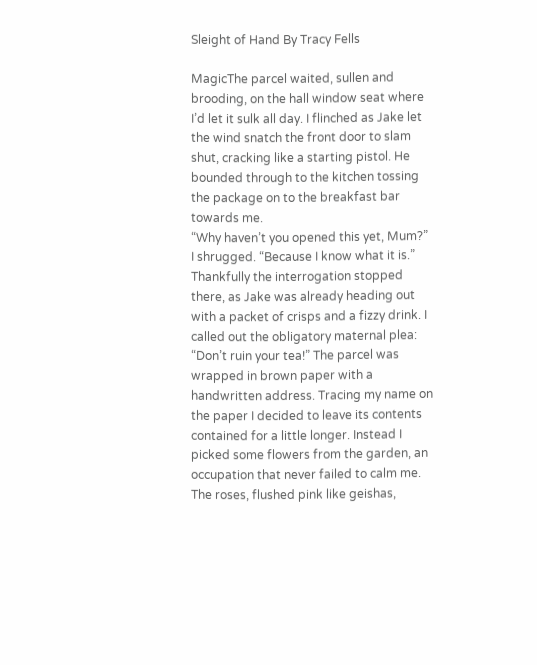Sleight of Hand By Tracy Fells

MagicThe parcel waited, sullen and brooding, on the hall window seat where I’d let it sulk all day. I flinched as Jake let the wind snatch the front door to slam shut, cracking like a starting pistol. He bounded through to the kitchen tossing the package on to the breakfast bar towards me.
“Why haven’t you opened this yet, Mum?”
I shrugged. “Because I know what it is.”
Thankfully the interrogation stopped there, as Jake was already heading out with a packet of crisps and a fizzy drink. I called out the obligatory maternal plea: “Don’t ruin your tea!” The parcel was wrapped in brown paper with a handwritten address. Tracing my name on the paper I decided to leave its contents contained for a little longer. Instead I picked some flowers from the garden, an occupation that never failed to calm me.
The roses, flushed pink like geishas,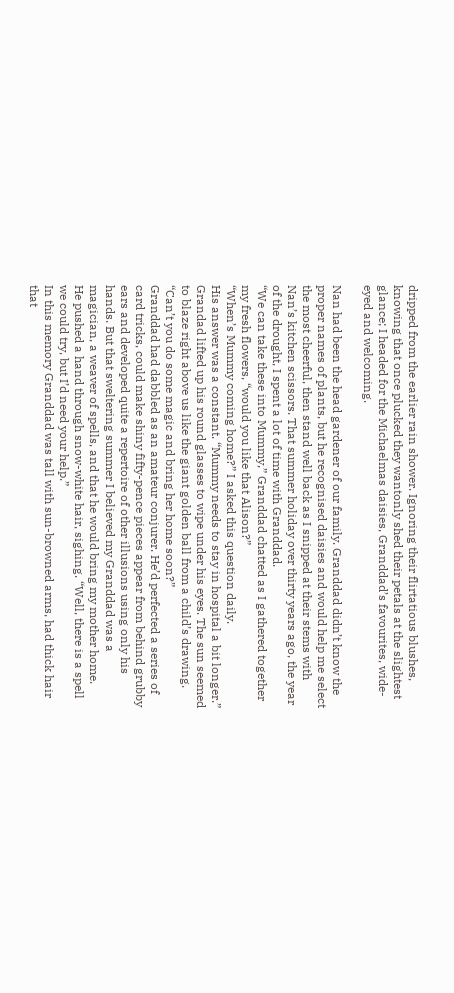dripped from the earlier rain shower. Ignoring their flirtatious blushes, knowing that once plucked they wantonly shed their petals at the slightest glance; I headed for the Michaelmas daisies, Granddad’s favourites, wide-eyed and welcoming.

Nan had been the head gardener of our family. Granddad didn’t know the proper names of plants, but he recognised daisies and would help me select the most cheerful, then stand well back as I snipped at their stems with Nan’s kitchen scissors. That summer holiday over thirty years ago, the year of the drought, I spent a lot of time with Granddad.
“We can take these into Mummy,” Granddad chatted as I gathered together my fresh flowers, “would you like that Alison?”
“When’s Mummy coming home?” I asked this question daily.
His answer was a constant. “Mummy needs to stay in hospital a bit longer.” Grandad lifted up his round glasses to wipe under his eyes. The sun seemed to blaze right above us like the giant golden ball from a child’s drawing.
“Can’t you do some magic and bring her home soon?”
Granddad had dabbled as an amateur conjurer. He’d perfected a series of card tricks, could make shiny fifty-pence pieces appear from behind grubby ears and developed quite a repertoire of other illusions using only his hands. But that sweltering summer I believed my Granddad was a magician, a weaver of spells, and that he would bring my mother home.
He pushed a hand through snow-white hair, sighing. “Well, there is a spell we could try, but I’d need your help.”
In this memory Granddad was tall with sun-browned arms, had thick hair that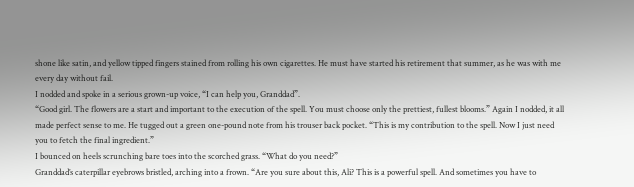shone like satin, and yellow tipped fingers stained from rolling his own cigarettes. He must have started his retirement that summer, as he was with me every day without fail.
I nodded and spoke in a serious grown-up voice, “I can help you, Granddad”.
“Good girl. The flowers are a start and important to the execution of the spell. You must choose only the prettiest, fullest blooms.” Again I nodded, it all made perfect sense to me. He tugged out a green one-pound note from his trouser back pocket. “This is my contribution to the spell. Now I just need you to fetch the final ingredient.”
I bounced on heels scrunching bare toes into the scorched grass. “What do you need?”
Granddad’s caterpillar eyebrows bristled, arching into a frown. “Are you sure about this, Ali? This is a powerful spell. And sometimes you have to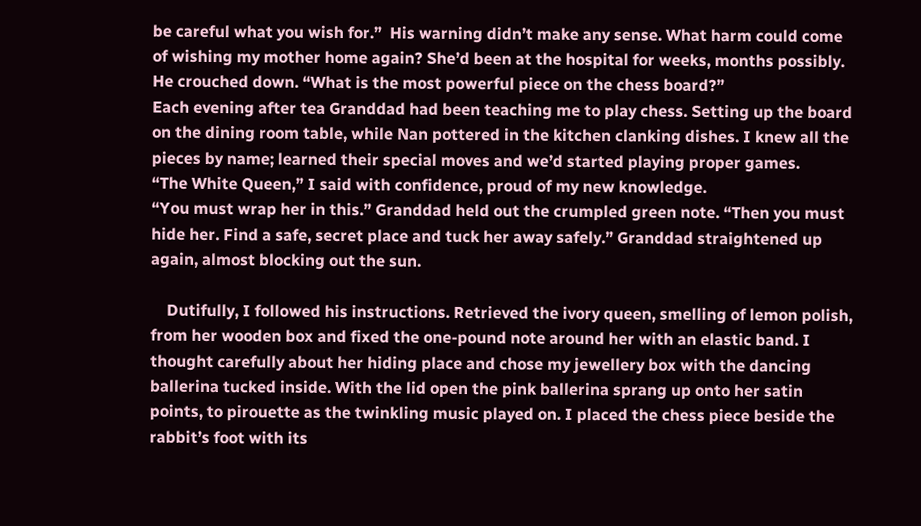be careful what you wish for.”  His warning didn’t make any sense. What harm could come of wishing my mother home again? She’d been at the hospital for weeks, months possibly.
He crouched down. “What is the most powerful piece on the chess board?”
Each evening after tea Granddad had been teaching me to play chess. Setting up the board on the dining room table, while Nan pottered in the kitchen clanking dishes. I knew all the pieces by name; learned their special moves and we’d started playing proper games.
“The White Queen,” I said with confidence, proud of my new knowledge.
“You must wrap her in this.” Granddad held out the crumpled green note. “Then you must hide her. Find a safe, secret place and tuck her away safely.” Granddad straightened up again, almost blocking out the sun.

    Dutifully, I followed his instructions. Retrieved the ivory queen, smelling of lemon polish, from her wooden box and fixed the one-pound note around her with an elastic band. I thought carefully about her hiding place and chose my jewellery box with the dancing ballerina tucked inside. With the lid open the pink ballerina sprang up onto her satin points, to pirouette as the twinkling music played on. I placed the chess piece beside the rabbit’s foot with its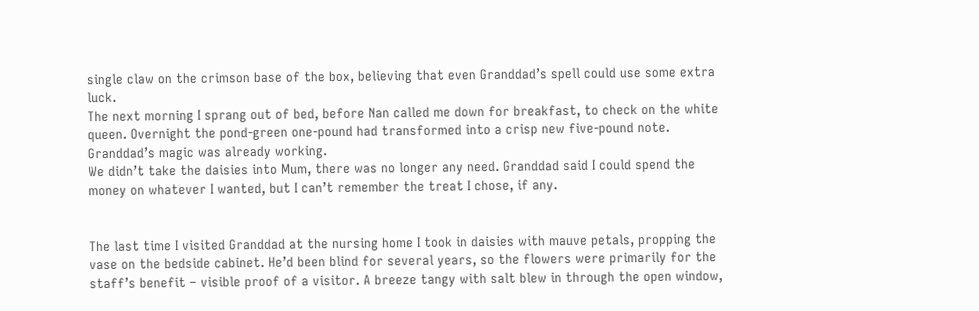single claw on the crimson base of the box, believing that even Granddad’s spell could use some extra luck.
The next morning I sprang out of bed, before Nan called me down for breakfast, to check on the white queen. Overnight the pond-green one-pound had transformed into a crisp new five-pound note. Granddad’s magic was already working.
We didn’t take the daisies into Mum, there was no longer any need. Granddad said I could spend the money on whatever I wanted, but I can’t remember the treat I chose, if any.


The last time I visited Granddad at the nursing home I took in daisies with mauve petals, propping the vase on the bedside cabinet. He’d been blind for several years, so the flowers were primarily for the staff’s benefit – visible proof of a visitor. A breeze tangy with salt blew in through the open window,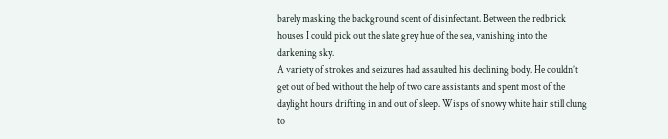barely masking the background scent of disinfectant. Between the redbrick houses I could pick out the slate grey hue of the sea, vanishing into the darkening sky.
A variety of strokes and seizures had assaulted his declining body. He couldn’t get out of bed without the help of two care assistants and spent most of the daylight hours drifting in and out of sleep. Wisps of snowy white hair still clung to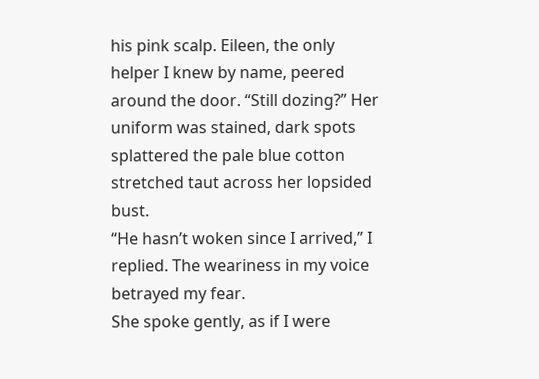his pink scalp. Eileen, the only helper I knew by name, peered around the door. “Still dozing?” Her uniform was stained, dark spots splattered the pale blue cotton stretched taut across her lopsided bust.
“He hasn’t woken since I arrived,” I replied. The weariness in my voice betrayed my fear.
She spoke gently, as if I were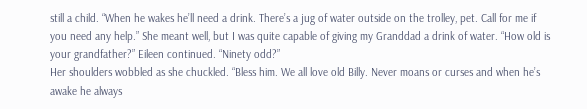still a child. “When he wakes he’ll need a drink. There’s a jug of water outside on the trolley, pet. Call for me if you need any help.” She meant well, but I was quite capable of giving my Granddad a drink of water. “How old is your grandfather?” Eileen continued. “Ninety odd?”
Her shoulders wobbled as she chuckled. “Bless him. We all love old Billy. Never moans or curses and when he’s awake he always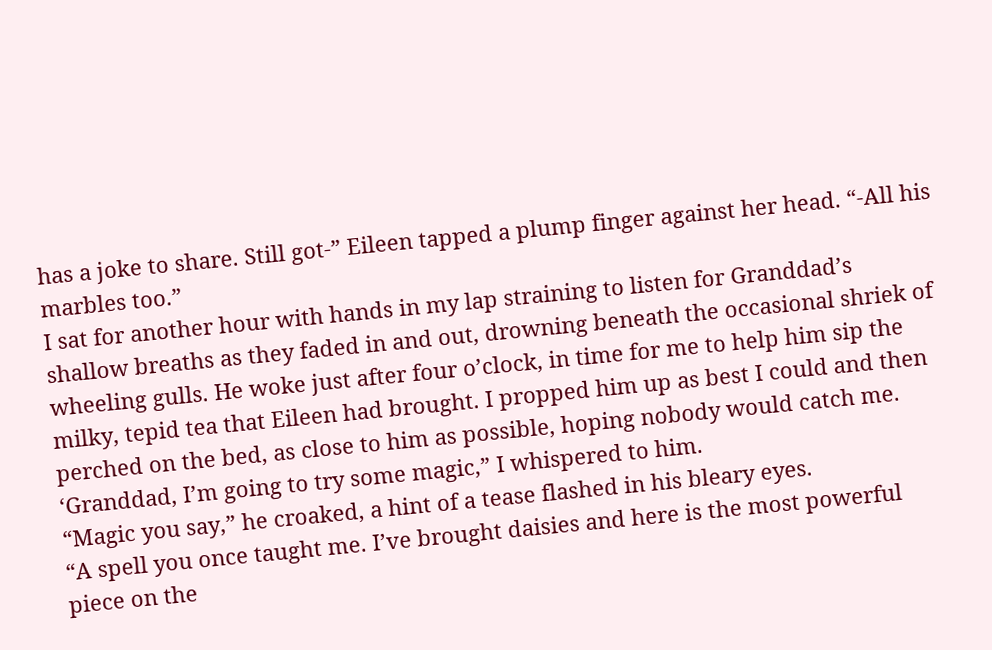has a joke to share. Still got-” Eileen tapped a plump finger against her head. “-All his marbles too.”
I sat for another hour with hands in my lap straining to listen for Granddad’s shallow breaths as they faded in and out, drowning beneath the occasional shriek of wheeling gulls. He woke just after four o’clock, in time for me to help him sip the milky, tepid tea that Eileen had brought. I propped him up as best I could and then perched on the bed, as close to him as possible, hoping nobody would catch me. ‘Granddad, I’m going to try some magic,” I whispered to him.
“Magic you say,” he croaked, a hint of a tease flashed in his bleary eyes.
“A spell you once taught me. I’ve brought daisies and here is the most powerful piece on the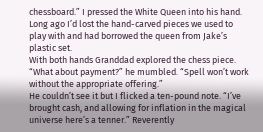chessboard.” I pressed the White Queen into his hand. Long ago I’d lost the hand-carved pieces we used to play with and had borrowed the queen from Jake’s plastic set.
With both hands Granddad explored the chess piece. “What about payment?” he mumbled. “Spell won’t work without the appropriate offering.”
He couldn’t see it but I flicked a ten-pound note. “I’ve brought cash, and allowing for inflation in the magical universe here’s a tenner.” Reverently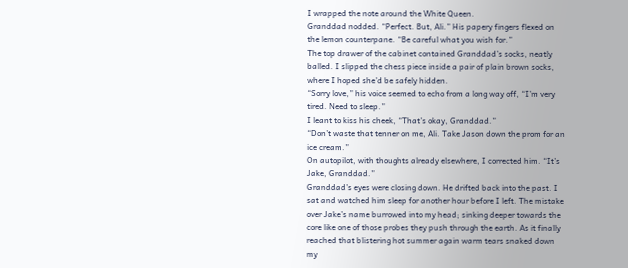I wrapped the note around the White Queen.
Granddad nodded. “Perfect. But, Ali.” His papery fingers flexed on the lemon counterpane. “Be careful what you wish for.”
The top drawer of the cabinet contained Granddad’s socks, neatly balled. I slipped the chess piece inside a pair of plain brown socks, where I hoped she’d be safely hidden.
“Sorry love,” his voice seemed to echo from a long way off, “I’m very tired. Need to sleep.”
I leant to kiss his cheek, “That’s okay, Granddad.”
“Don’t waste that tenner on me, Ali. Take Jason down the prom for an ice cream.”
On autopilot, with thoughts already elsewhere, I corrected him. “It’s Jake, Granddad.”
Granddad’s eyes were closing down. He drifted back into the past. I sat and watched him sleep for another hour before I left. The mistake over Jake’s name burrowed into my head; sinking deeper towards the core like one of those probes they push through the earth. As it finally reached that blistering hot summer again warm tears snaked down my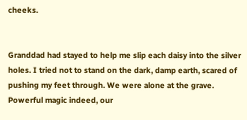cheeks.


Granddad had stayed to help me slip each daisy into the silver holes. I tried not to stand on the dark, damp earth, scared of pushing my feet through. We were alone at the grave. Powerful magic indeed, our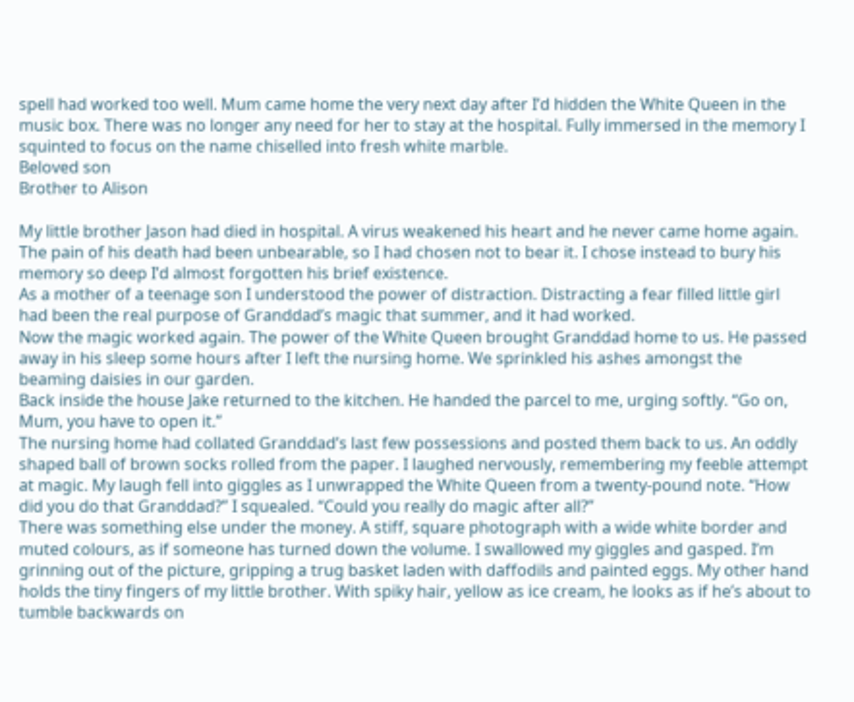spell had worked too well. Mum came home the very next day after I’d hidden the White Queen in the music box. There was no longer any need for her to stay at the hospital. Fully immersed in the memory I squinted to focus on the name chiselled into fresh white marble.
Beloved son
Brother to Alison

My little brother Jason had died in hospital. A virus weakened his heart and he never came home again. The pain of his death had been unbearable, so I had chosen not to bear it. I chose instead to bury his memory so deep I’d almost forgotten his brief existence.
As a mother of a teenage son I understood the power of distraction. Distracting a fear filled little girl had been the real purpose of Granddad’s magic that summer, and it had worked.
Now the magic worked again. The power of the White Queen brought Granddad home to us. He passed away in his sleep some hours after I left the nursing home. We sprinkled his ashes amongst the beaming daisies in our garden.
Back inside the house Jake returned to the kitchen. He handed the parcel to me, urging softly. “Go on, Mum, you have to open it.”
The nursing home had collated Granddad’s last few possessions and posted them back to us. An oddly shaped ball of brown socks rolled from the paper. I laughed nervously, remembering my feeble attempt at magic. My laugh fell into giggles as I unwrapped the White Queen from a twenty-pound note. “How did you do that Granddad?” I squealed. “Could you really do magic after all?”
There was something else under the money. A stiff, square photograph with a wide white border and muted colours, as if someone has turned down the volume. I swallowed my giggles and gasped. I’m grinning out of the picture, gripping a trug basket laden with daffodils and painted eggs. My other hand holds the tiny fingers of my little brother. With spiky hair, yellow as ice cream, he looks as if he’s about to tumble backwards on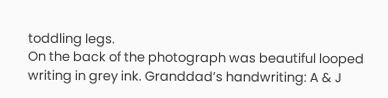toddling legs.
On the back of the photograph was beautiful looped writing in grey ink. Granddad’s handwriting: A & J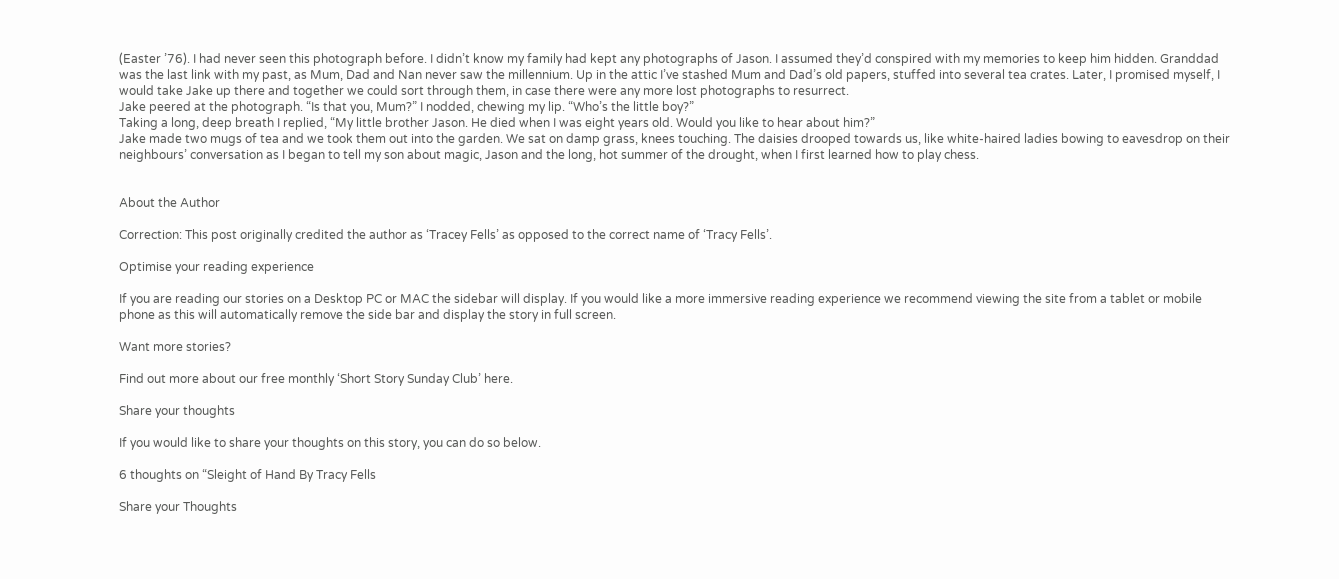(Easter ’76). I had never seen this photograph before. I didn’t know my family had kept any photographs of Jason. I assumed they’d conspired with my memories to keep him hidden. Granddad was the last link with my past, as Mum, Dad and Nan never saw the millennium. Up in the attic I’ve stashed Mum and Dad’s old papers, stuffed into several tea crates. Later, I promised myself, I would take Jake up there and together we could sort through them, in case there were any more lost photographs to resurrect.
Jake peered at the photograph. “Is that you, Mum?” I nodded, chewing my lip. “Who’s the little boy?”
Taking a long, deep breath I replied, “My little brother Jason. He died when I was eight years old. Would you like to hear about him?”
Jake made two mugs of tea and we took them out into the garden. We sat on damp grass, knees touching. The daisies drooped towards us, like white-haired ladies bowing to eavesdrop on their neighbours’ conversation as I began to tell my son about magic, Jason and the long, hot summer of the drought, when I first learned how to play chess.


About the Author

Correction: This post originally credited the author as ‘Tracey Fells’ as opposed to the correct name of ‘Tracy Fells’.

Optimise your reading experience

If you are reading our stories on a Desktop PC or MAC the sidebar will display. If you would like a more immersive reading experience we recommend viewing the site from a tablet or mobile phone as this will automatically remove the side bar and display the story in full screen.

Want more stories?

Find out more about our free monthly ‘Short Story Sunday Club’ here.

Share your thoughts

If you would like to share your thoughts on this story, you can do so below.

6 thoughts on “Sleight of Hand By Tracy Fells

Share your Thoughts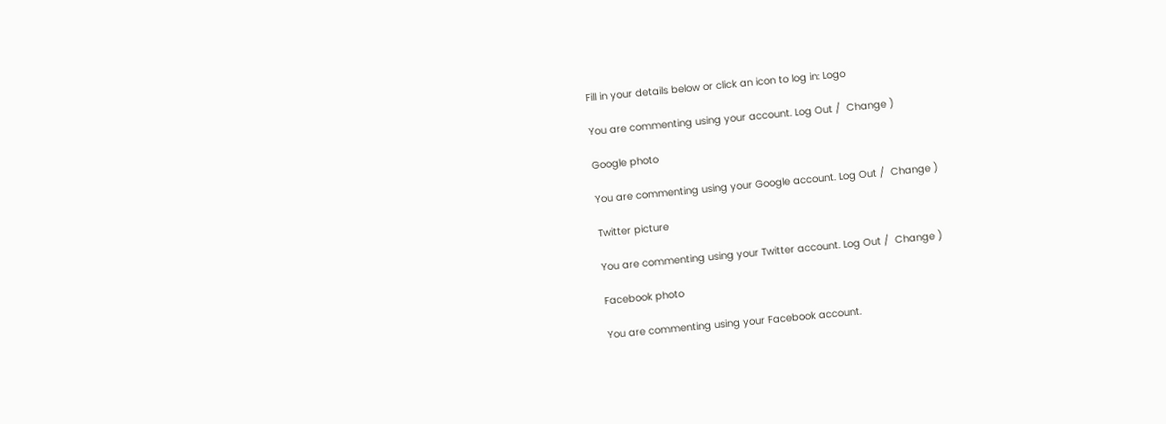Fill in your details below or click an icon to log in: Logo

You are commenting using your account. Log Out /  Change )

Google photo

You are commenting using your Google account. Log Out /  Change )

Twitter picture

You are commenting using your Twitter account. Log Out /  Change )

Facebook photo

You are commenting using your Facebook account.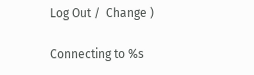Log Out /  Change )

Connecting to %s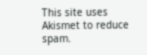This site uses Akismet to reduce spam.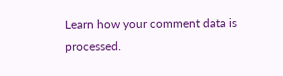Learn how your comment data is processed.